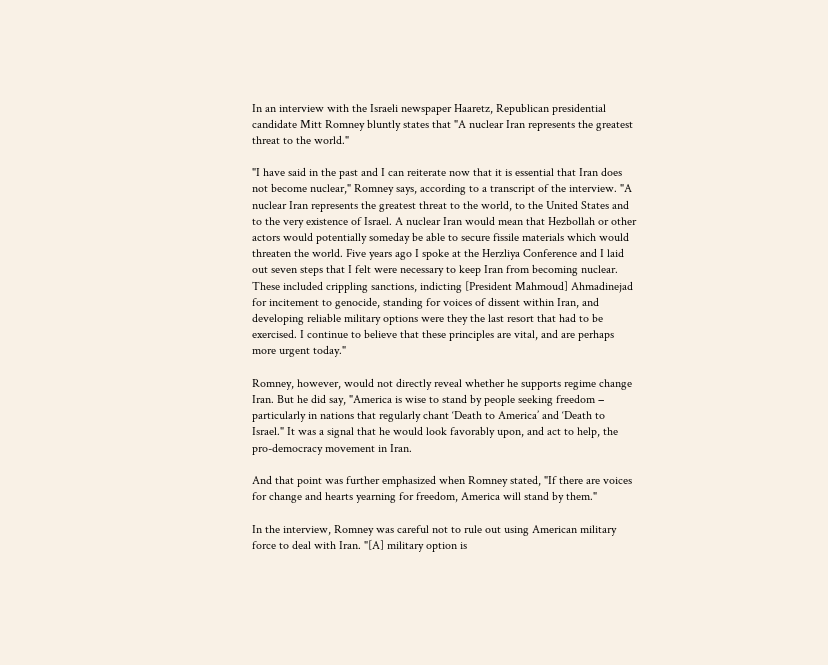In an interview with the Israeli newspaper Haaretz, Republican presidential candidate Mitt Romney bluntly states that "A nuclear Iran represents the greatest threat to the world."

"I have said in the past and I can reiterate now that it is essential that Iran does not become nuclear," Romney says, according to a transcript of the interview. "A nuclear Iran represents the greatest threat to the world, to the United States and to the very existence of Israel. A nuclear Iran would mean that Hezbollah or other actors would potentially someday be able to secure fissile materials which would threaten the world. Five years ago I spoke at the Herzliya Conference and I laid out seven steps that I felt were necessary to keep Iran from becoming nuclear. These included crippling sanctions, indicting [President Mahmoud] Ahmadinejad for incitement to genocide, standing for voices of dissent within Iran, and developing reliable military options were they the last resort that had to be exercised. I continue to believe that these principles are vital, and are perhaps more urgent today."

Romney, however, would not directly reveal whether he supports regime change Iran. But he did say, "America is wise to stand by people seeking freedom − particularly in nations that regularly chant ‘Death to America’ and ‘Death to Israel." It was a signal that he would look favorably upon, and act to help, the pro-democracy movement in Iran.

And that point was further emphasized when Romney stated, "If there are voices for change and hearts yearning for freedom, America will stand by them."

In the interview, Romney was careful not to rule out using American military force to deal with Iran. "[A] military option is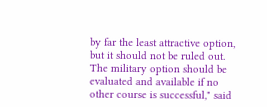by far the least attractive option, but it should not be ruled out. The military option should be evaluated and available if no other course is successful," said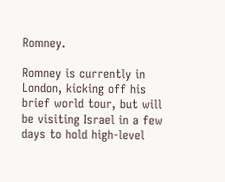Romney.

Romney is currently in London, kicking off his brief world tour, but will be visiting Israel in a few days to hold high-level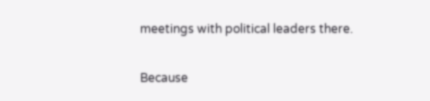meetings with political leaders there.

Because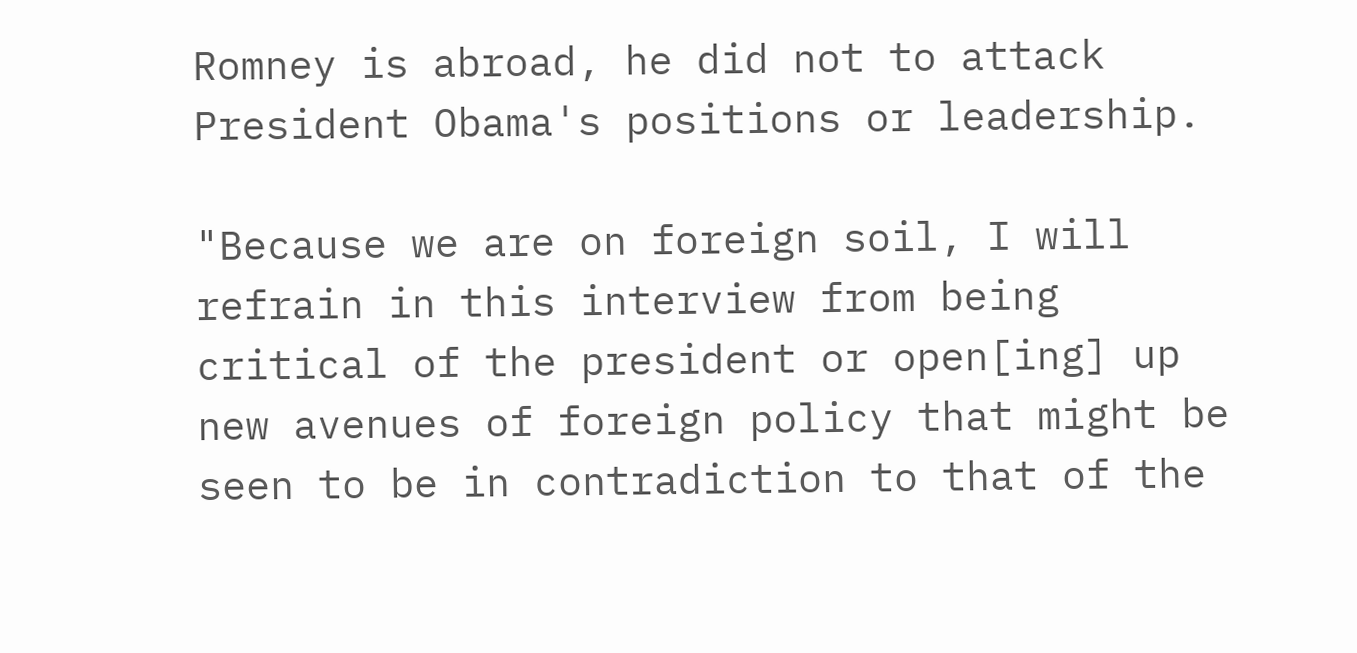Romney is abroad, he did not to attack President Obama's positions or leadership.

"Because we are on foreign soil, I will refrain in this interview from being critical of the president or open[ing] up new avenues of foreign policy that might be seen to be in contradiction to that of the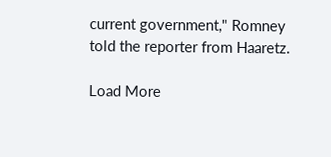current government," Romney told the reporter from Haaretz.

Load More